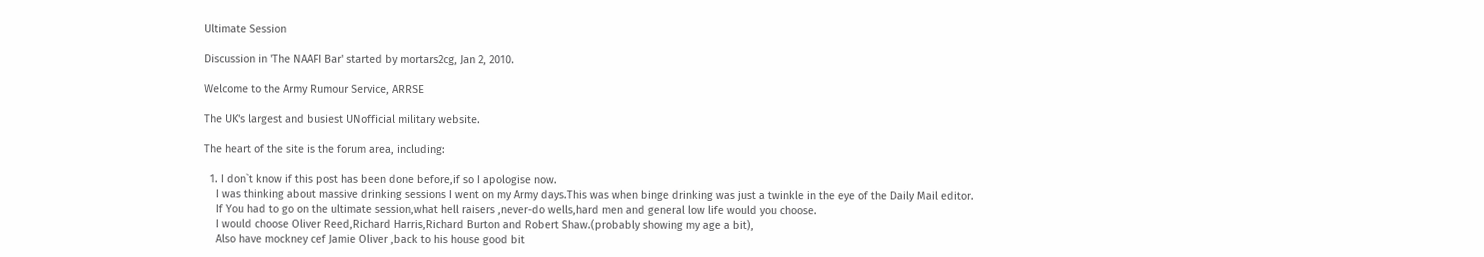Ultimate Session

Discussion in 'The NAAFI Bar' started by mortars2cg, Jan 2, 2010.

Welcome to the Army Rumour Service, ARRSE

The UK's largest and busiest UNofficial military website.

The heart of the site is the forum area, including:

  1. I don`t know if this post has been done before,if so I apologise now.
    I was thinking about massive drinking sessions I went on my Army days.This was when binge drinking was just a twinkle in the eye of the Daily Mail editor.
    If You had to go on the ultimate session,what hell raisers ,never-do wells,hard men and general low life would you choose.
    I would choose Oliver Reed,Richard Harris,Richard Burton and Robert Shaw.(probably showing my age a bit),
    Also have mockney cef Jamie Oliver ,back to his house good bit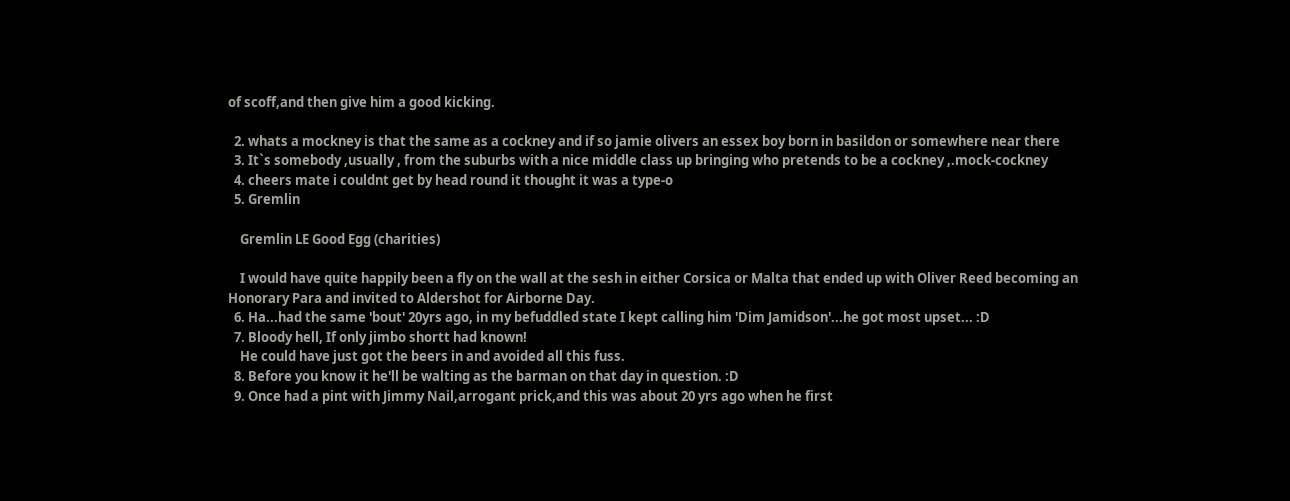of scoff,and then give him a good kicking.

  2. whats a mockney is that the same as a cockney and if so jamie olivers an essex boy born in basildon or somewhere near there
  3. It`s somebody ,usually , from the suburbs with a nice middle class up bringing who pretends to be a cockney ,.mock-cockney
  4. cheers mate i couldnt get by head round it thought it was a type-o
  5. Gremlin

    Gremlin LE Good Egg (charities)

    I would have quite happily been a fly on the wall at the sesh in either Corsica or Malta that ended up with Oliver Reed becoming an Honorary Para and invited to Aldershot for Airborne Day.
  6. Ha...had the same 'bout' 20yrs ago, in my befuddled state I kept calling him 'Dim Jamidson'...he got most upset... :D
  7. Bloody hell, If only jimbo shortt had known!
    He could have just got the beers in and avoided all this fuss.
  8. Before you know it he'll be walting as the barman on that day in question. :D
  9. Once had a pint with Jimmy Nail,arrogant prick,and this was about 20 yrs ago when he first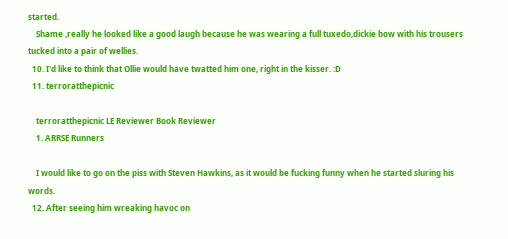started.
    Shame ,really he looked like a good laugh because he was wearing a full tuxedo,dickie bow with his trousers tucked into a pair of wellies.
  10. I'd like to think that Ollie would have twatted him one, right in the kisser. :D
  11. terroratthepicnic

    terroratthepicnic LE Reviewer Book Reviewer
    1. ARRSE Runners

    I would like to go on the piss with Steven Hawkins, as it would be fucking funny when he started sluring his words.
  12. After seeing him wreaking havoc on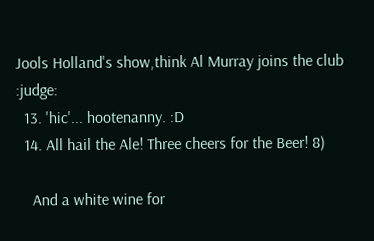Jools Holland's show,think Al Murray joins the club :judge:
  13. 'hic'... hootenanny. :D
  14. All hail the Ale! Three cheers for the Beer! 8)

    And a white wine for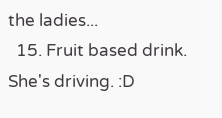the ladies...
  15. Fruit based drink. She's driving. :D